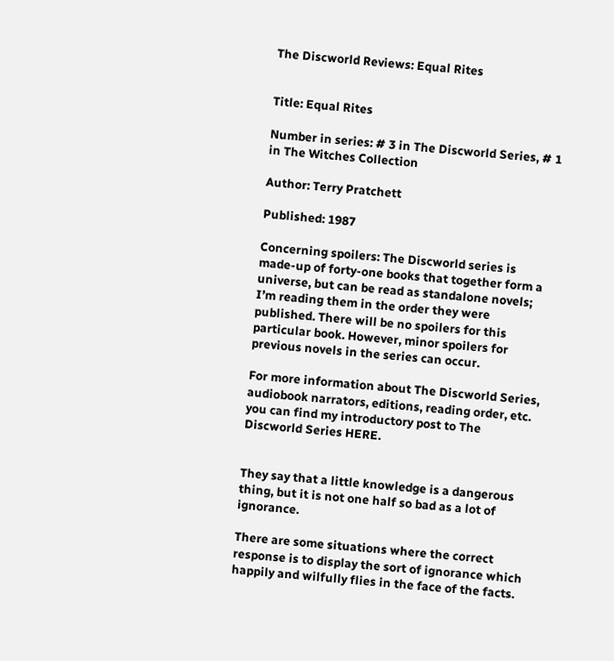The Discworld Reviews: Equal Rites


Title: Equal Rites

Number in series: # 3 in The Discworld Series, # 1 in The Witches Collection

Author: Terry Pratchett

Published: 1987

Concerning spoilers: The Discworld series is made-up of forty-one books that together form a universe, but can be read as standalone novels; I’m reading them in the order they were published. There will be no spoilers for this particular book. However, minor spoilers for previous novels in the series can occur.

For more information about The Discworld Series, audiobook narrators, editions, reading order, etc. you can find my introductory post to The Discworld Series HERE.


They say that a little knowledge is a dangerous thing, but it is not one half so bad as a lot of ignorance.

There are some situations where the correct response is to display the sort of ignorance which happily and wilfully flies in the face of the facts.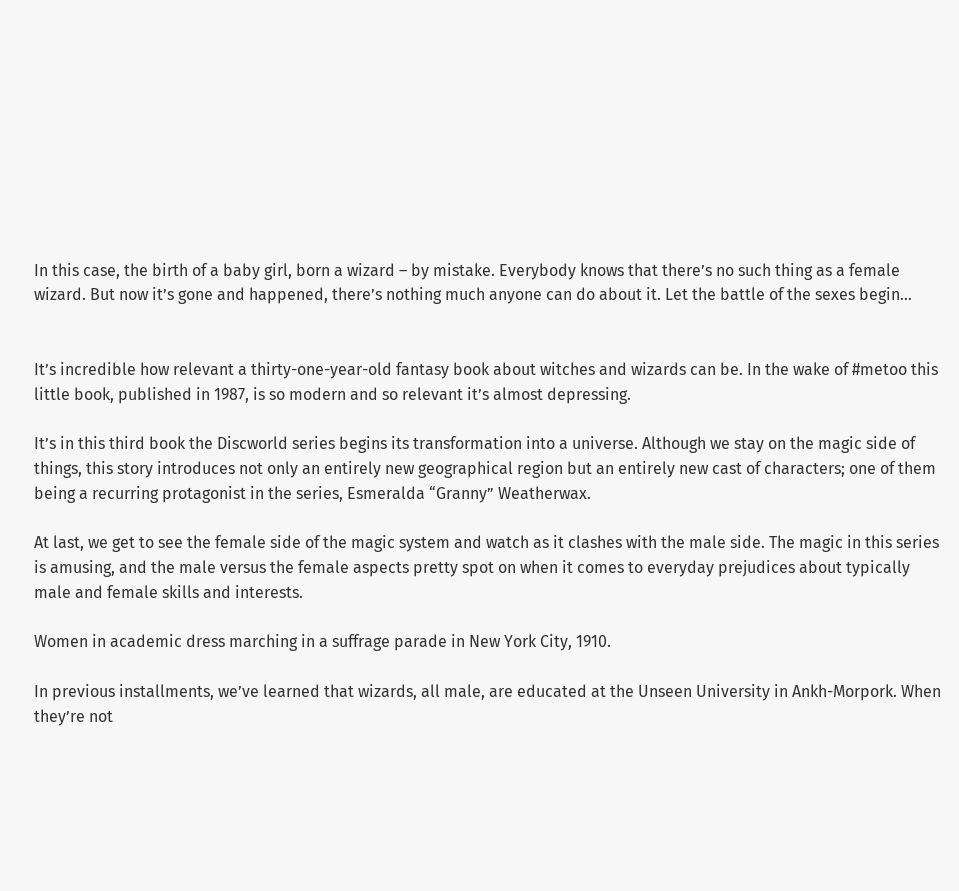In this case, the birth of a baby girl, born a wizard – by mistake. Everybody knows that there’s no such thing as a female wizard. But now it’s gone and happened, there’s nothing much anyone can do about it. Let the battle of the sexes begin…


It’s incredible how relevant a thirty-one-year-old fantasy book about witches and wizards can be. In the wake of #metoo this little book, published in 1987, is so modern and so relevant it’s almost depressing.

It’s in this third book the Discworld series begins its transformation into a universe. Although we stay on the magic side of things, this story introduces not only an entirely new geographical region but an entirely new cast of characters; one of them being a recurring protagonist in the series, Esmeralda “Granny” Weatherwax.

At last, we get to see the female side of the magic system and watch as it clashes with the male side. The magic in this series is amusing, and the male versus the female aspects pretty spot on when it comes to everyday prejudices about typically male and female skills and interests.

Women in academic dress marching in a suffrage parade in New York City, 1910.

In previous installments, we’ve learned that wizards, all male, are educated at the Unseen University in Ankh-Morpork. When they’re not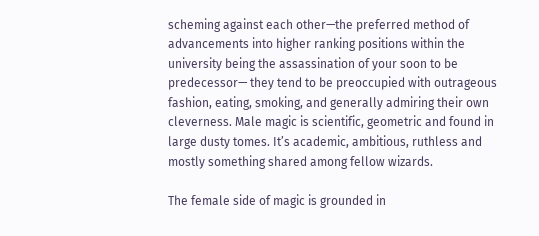scheming against each other—the preferred method of advancements into higher ranking positions within the university being the assassination of your soon to be predecessor— they tend to be preoccupied with outrageous fashion, eating, smoking, and generally admiring their own cleverness. Male magic is scientific, geometric and found in large dusty tomes. It’s academic, ambitious, ruthless and mostly something shared among fellow wizards.

The female side of magic is grounded in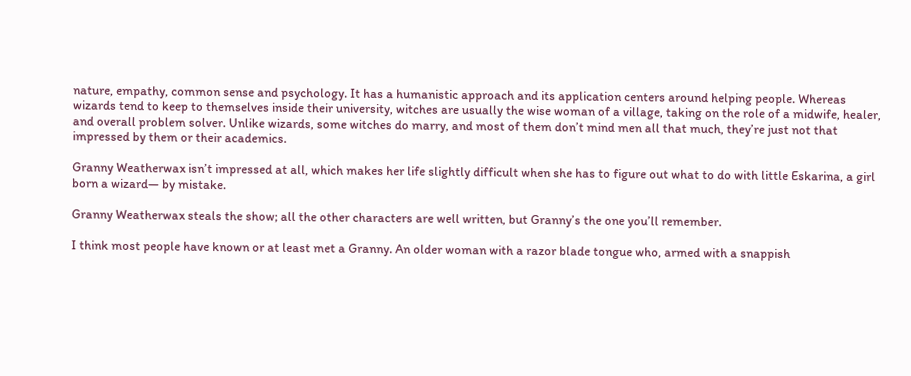nature, empathy, common sense and psychology. It has a humanistic approach and its application centers around helping people. Whereas wizards tend to keep to themselves inside their university, witches are usually the wise woman of a village, taking on the role of a midwife, healer, and overall problem solver. Unlike wizards, some witches do marry, and most of them don’t mind men all that much, they’re just not that impressed by them or their academics.

Granny Weatherwax isn’t impressed at all, which makes her life slightly difficult when she has to figure out what to do with little Eskarina, a girl born a wizard— by mistake.

Granny Weatherwax steals the show; all the other characters are well written, but Granny’s the one you’ll remember.

I think most people have known or at least met a Granny. An older woman with a razor blade tongue who, armed with a snappish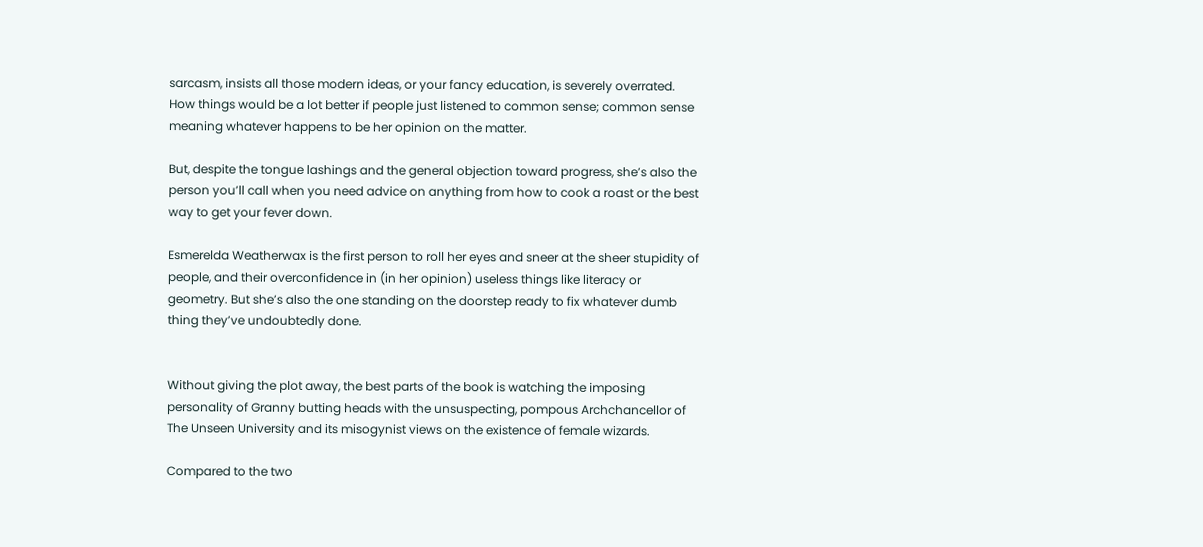sarcasm, insists all those modern ideas, or your fancy education, is severely overrated. How things would be a lot better if people just listened to common sense; common sense meaning whatever happens to be her opinion on the matter.

But, despite the tongue lashings and the general objection toward progress, she’s also the person you’ll call when you need advice on anything from how to cook a roast or the best way to get your fever down.

Esmerelda Weatherwax is the first person to roll her eyes and sneer at the sheer stupidity of people, and their overconfidence in (in her opinion) useless things like literacy or geometry. But she’s also the one standing on the doorstep ready to fix whatever dumb thing they’ve undoubtedly done.


Without giving the plot away, the best parts of the book is watching the imposing personality of Granny butting heads with the unsuspecting, pompous Archchancellor of The Unseen University and its misogynist views on the existence of female wizards.

Compared to the two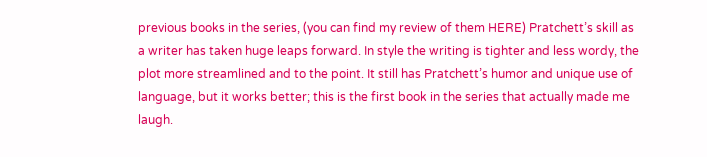previous books in the series, (you can find my review of them HERE) Pratchett’s skill as a writer has taken huge leaps forward. In style the writing is tighter and less wordy, the plot more streamlined and to the point. It still has Pratchett’s humor and unique use of language, but it works better; this is the first book in the series that actually made me laugh.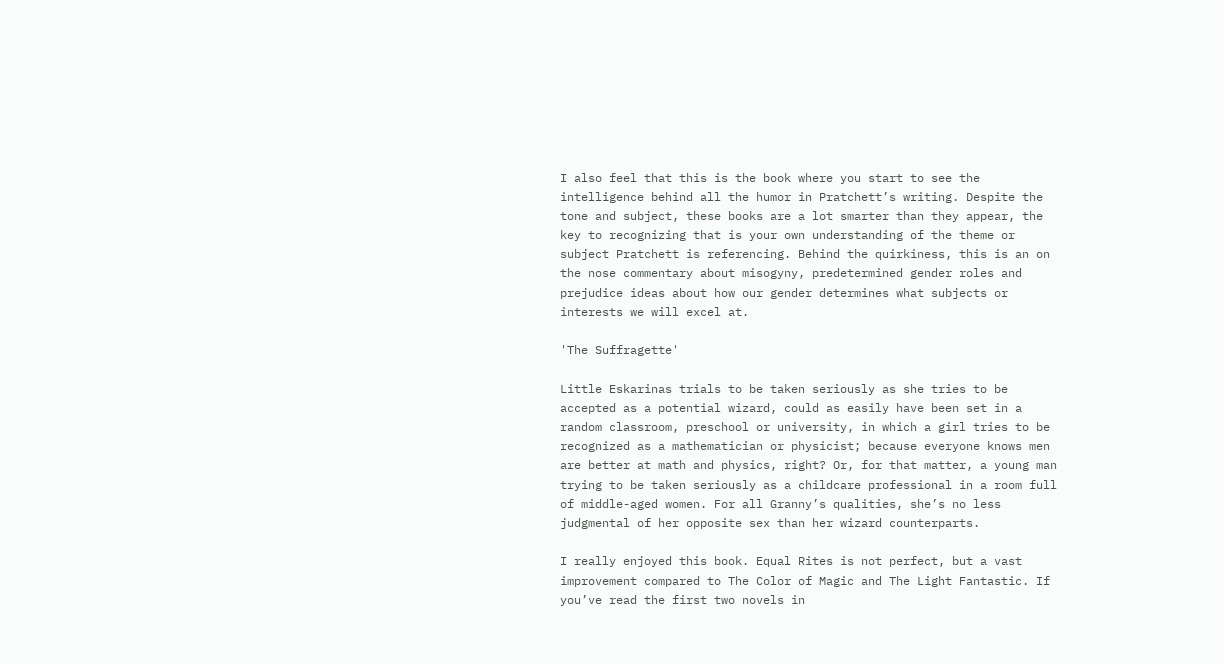I also feel that this is the book where you start to see the intelligence behind all the humor in Pratchett’s writing. Despite the tone and subject, these books are a lot smarter than they appear, the key to recognizing that is your own understanding of the theme or subject Pratchett is referencing. Behind the quirkiness, this is an on the nose commentary about misogyny, predetermined gender roles and prejudice ideas about how our gender determines what subjects or interests we will excel at.

'The Suffragette'

Little Eskarinas trials to be taken seriously as she tries to be accepted as a potential wizard, could as easily have been set in a random classroom, preschool or university, in which a girl tries to be recognized as a mathematician or physicist; because everyone knows men are better at math and physics, right? Or, for that matter, a young man trying to be taken seriously as a childcare professional in a room full of middle-aged women. For all Granny’s qualities, she’s no less judgmental of her opposite sex than her wizard counterparts.

I really enjoyed this book. Equal Rites is not perfect, but a vast improvement compared to The Color of Magic and The Light Fantastic. If you’ve read the first two novels in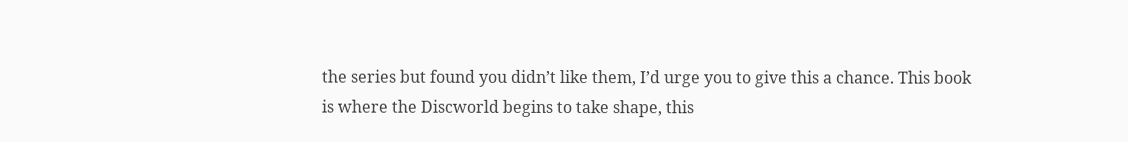the series but found you didn’t like them, I’d urge you to give this a chance. This book is where the Discworld begins to take shape, this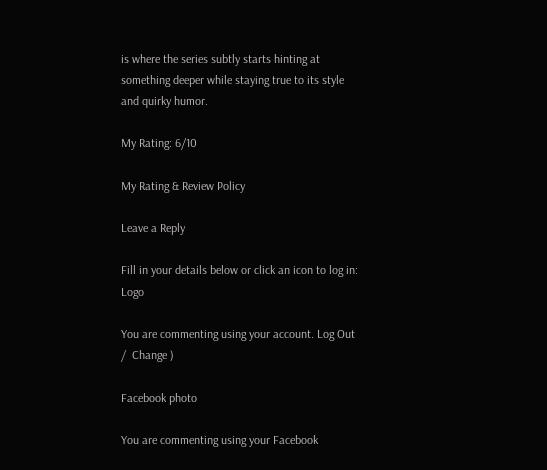is where the series subtly starts hinting at something deeper while staying true to its style and quirky humor.

My Rating: 6/10

My Rating & Review Policy

Leave a Reply

Fill in your details below or click an icon to log in: Logo

You are commenting using your account. Log Out /  Change )

Facebook photo

You are commenting using your Facebook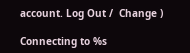account. Log Out /  Change )

Connecting to %s